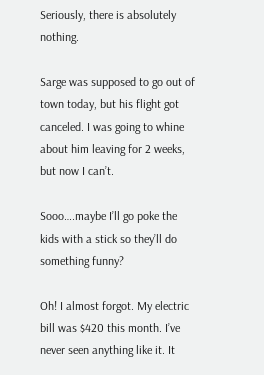Seriously, there is absolutely nothing.

Sarge was supposed to go out of town today, but his flight got canceled. I was going to whine about him leaving for 2 weeks, but now I can’t.

Sooo….maybe I’ll go poke the kids with a stick so they’ll do something funny?

Oh! I almost forgot. My electric bill was $420 this month. I’ve never seen anything like it. It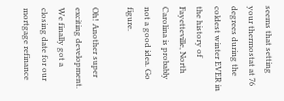seems that setting your thermostat at 76 degrees during the coldest winter EVER in the history of Fayetteville, North Carolina is probably not a good idea. Go figure.

Oh! Another super exciting development. We finally got a closing date for our mortgage refinance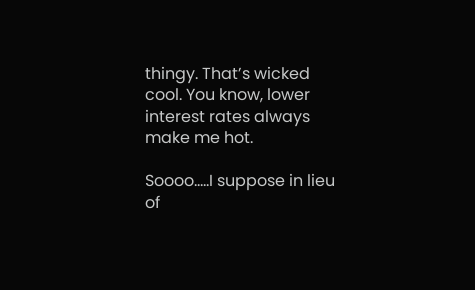thingy. That’s wicked cool. You know, lower interest rates always make me hot.

Soooo…..I suppose in lieu of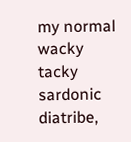my normal wacky tacky sardonic diatribe,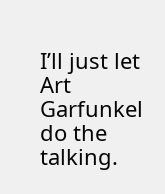I’ll just let Art Garfunkel do the talking.